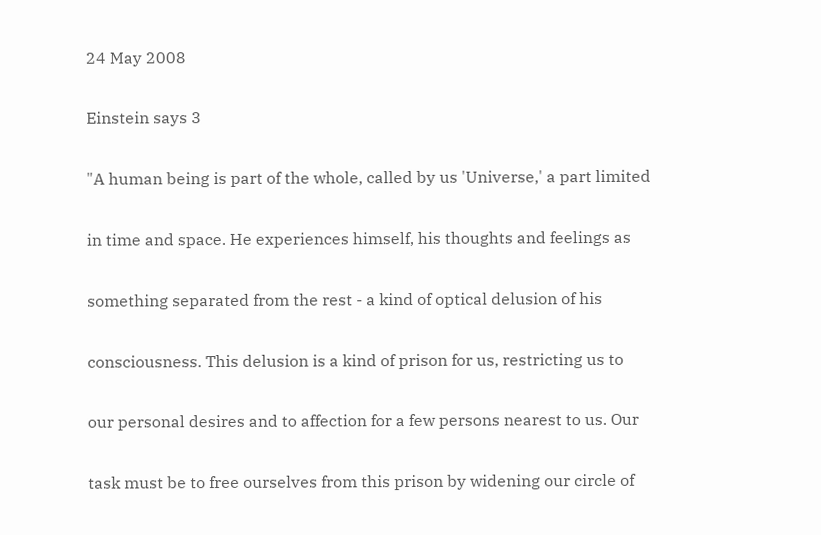24 May 2008

Einstein says 3

"A human being is part of the whole, called by us 'Universe,' a part limited

in time and space. He experiences himself, his thoughts and feelings as

something separated from the rest - a kind of optical delusion of his

consciousness. This delusion is a kind of prison for us, restricting us to

our personal desires and to affection for a few persons nearest to us. Our

task must be to free ourselves from this prison by widening our circle of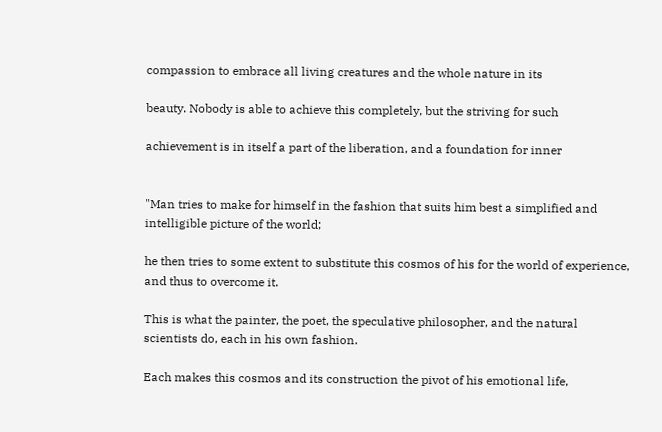compassion to embrace all living creatures and the whole nature in its

beauty. Nobody is able to achieve this completely, but the striving for such

achievement is in itself a part of the liberation, and a foundation for inner


"Man tries to make for himself in the fashion that suits him best a simplified and intelligible picture of the world;

he then tries to some extent to substitute this cosmos of his for the world of experience, and thus to overcome it.

This is what the painter, the poet, the speculative philosopher, and the natural scientists do, each in his own fashion.

Each makes this cosmos and its construction the pivot of his emotional life,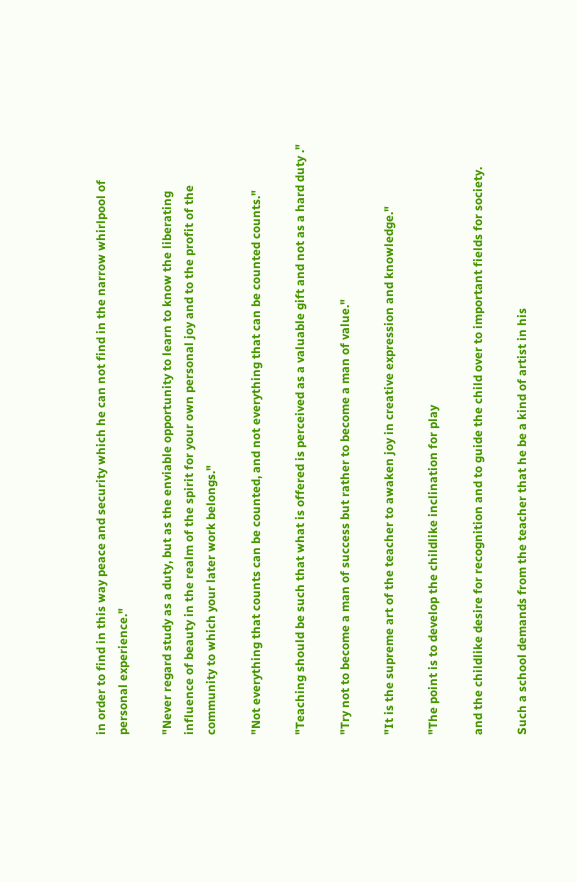in order to find in this way peace and security which he can not find in the narrow whirlpool of personal experience."

"Never regard study as a duty, but as the enviable opportunity to learn to know the liberating influence of beauty in the realm of the spirit for your own personal joy and to the profit of the community to which your later work belongs."

"Not everything that counts can be counted, and not everything that can be counted counts."

"Teaching should be such that what is offered is perceived as a valuable gift and not as a hard duty ."

"Try not to become a man of success but rather to become a man of value."

"It is the supreme art of the teacher to awaken joy in creative expression and knowledge."

"The point is to develop the childlike inclination for play

and the childlike desire for recognition and to guide the child over to important fields for society.

Such a school demands from the teacher that he be a kind of artist in his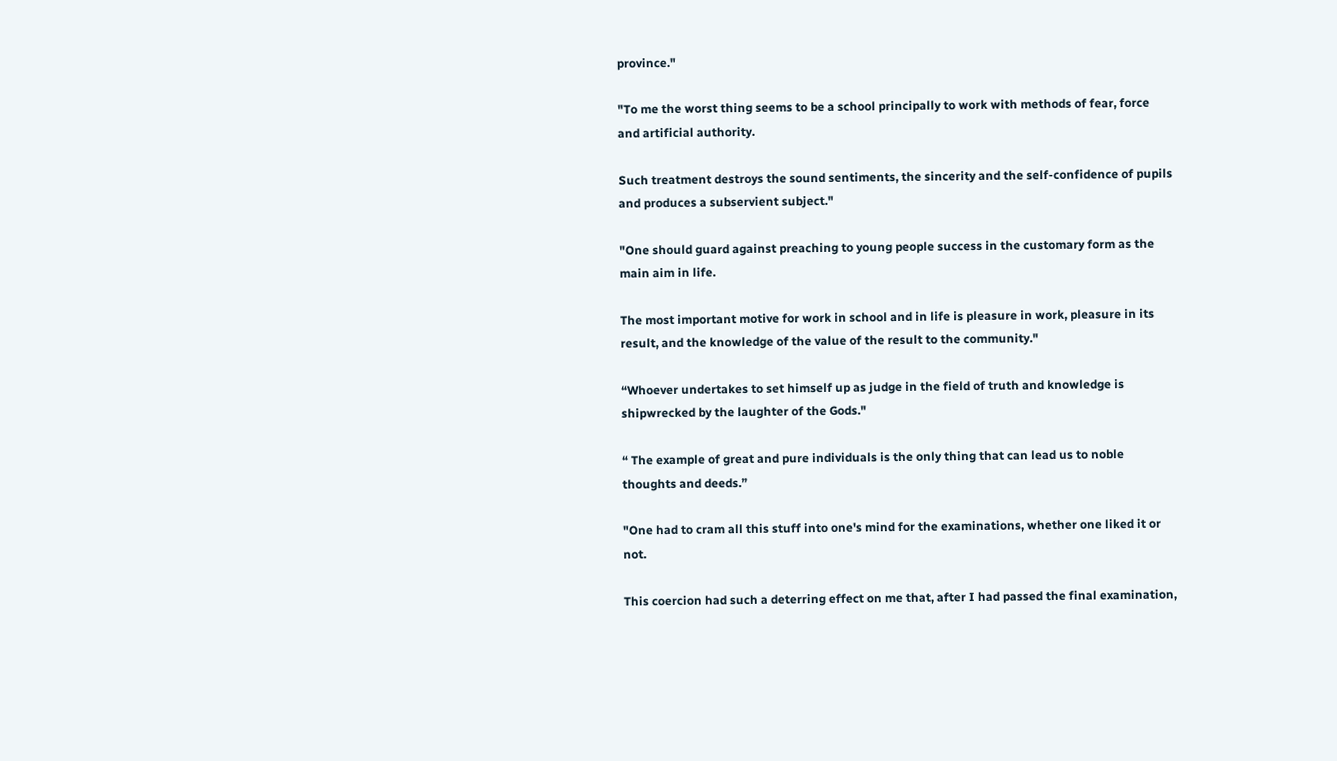province."

"To me the worst thing seems to be a school principally to work with methods of fear, force and artificial authority.

Such treatment destroys the sound sentiments, the sincerity and the self-confidence of pupils and produces a subservient subject."

"One should guard against preaching to young people success in the customary form as the main aim in life.

The most important motive for work in school and in life is pleasure in work, pleasure in its result, and the knowledge of the value of the result to the community."

“Whoever undertakes to set himself up as judge in the field of truth and knowledge is shipwrecked by the laughter of the Gods."

“ The example of great and pure individuals is the only thing that can lead us to noble thoughts and deeds.”

"One had to cram all this stuff into one's mind for the examinations, whether one liked it or not.

This coercion had such a deterring effect on me that, after I had passed the final examination,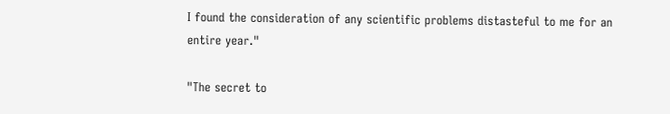I found the consideration of any scientific problems distasteful to me for an entire year."

"The secret to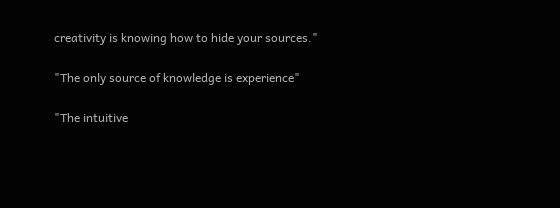creativity is knowing how to hide your sources."

"The only source of knowledge is experience"

"The intuitive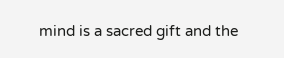mind is a sacred gift and the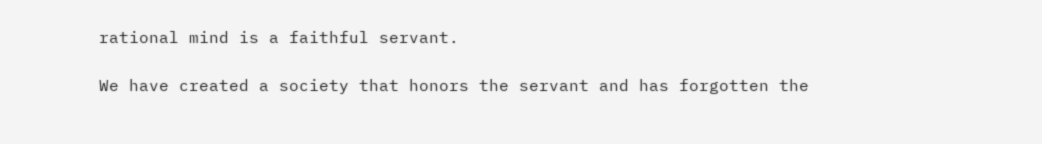rational mind is a faithful servant.

We have created a society that honors the servant and has forgotten the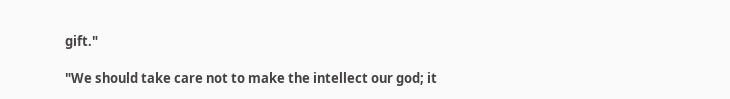gift."

"We should take care not to make the intellect our god; it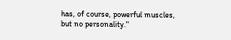has, of course, powerful muscles, but no personality."